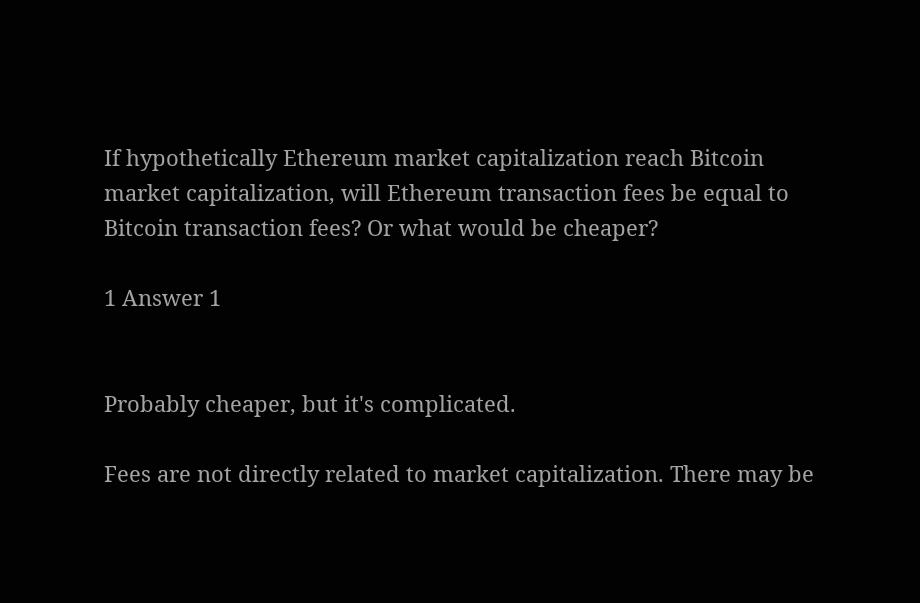If hypothetically Ethereum market capitalization reach Bitcoin market capitalization, will Ethereum transaction fees be equal to Bitcoin transaction fees? Or what would be cheaper?

1 Answer 1


Probably cheaper, but it's complicated.

Fees are not directly related to market capitalization. There may be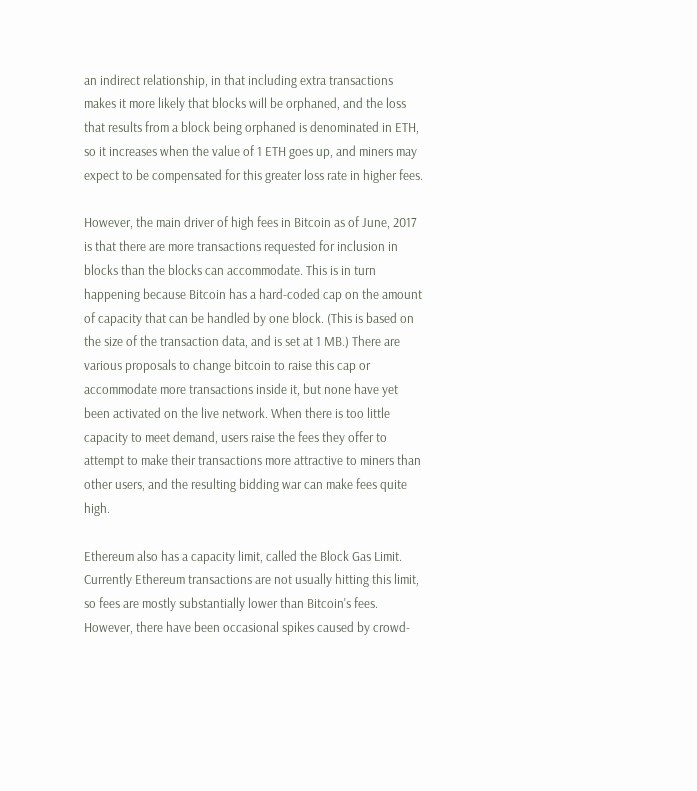an indirect relationship, in that including extra transactions makes it more likely that blocks will be orphaned, and the loss that results from a block being orphaned is denominated in ETH, so it increases when the value of 1 ETH goes up, and miners may expect to be compensated for this greater loss rate in higher fees.

However, the main driver of high fees in Bitcoin as of June, 2017 is that there are more transactions requested for inclusion in blocks than the blocks can accommodate. This is in turn happening because Bitcoin has a hard-coded cap on the amount of capacity that can be handled by one block. (This is based on the size of the transaction data, and is set at 1 MB.) There are various proposals to change bitcoin to raise this cap or accommodate more transactions inside it, but none have yet been activated on the live network. When there is too little capacity to meet demand, users raise the fees they offer to attempt to make their transactions more attractive to miners than other users, and the resulting bidding war can make fees quite high.

Ethereum also has a capacity limit, called the Block Gas Limit. Currently Ethereum transactions are not usually hitting this limit, so fees are mostly substantially lower than Bitcoin's fees. However, there have been occasional spikes caused by crowd-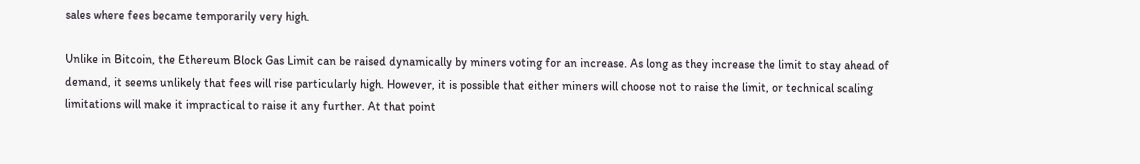sales where fees became temporarily very high.

Unlike in Bitcoin, the Ethereum Block Gas Limit can be raised dynamically by miners voting for an increase. As long as they increase the limit to stay ahead of demand, it seems unlikely that fees will rise particularly high. However, it is possible that either miners will choose not to raise the limit, or technical scaling limitations will make it impractical to raise it any further. At that point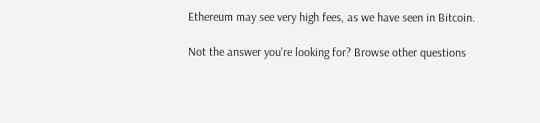Ethereum may see very high fees, as we have seen in Bitcoin.

Not the answer you're looking for? Browse other questions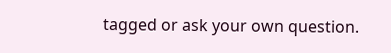tagged or ask your own question.